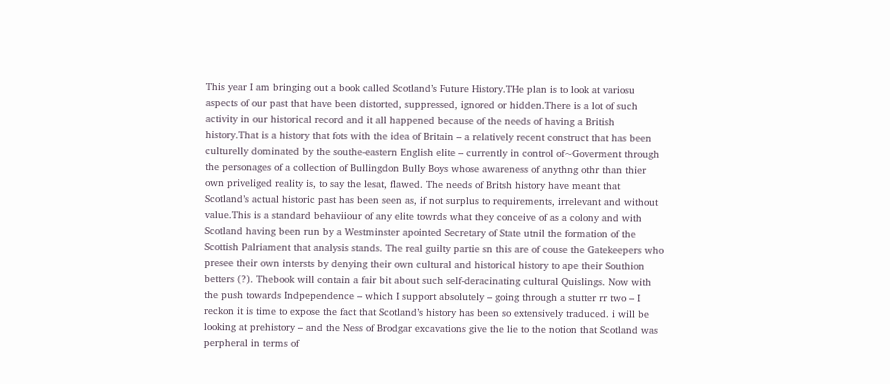This year I am bringing out a book called Scotland’s Future History.THe plan is to look at variosu aspects of our past that have been distorted, suppressed, ignored or hidden.There is a lot of such activity in our historical record and it all happened because of the needs of having a British history.That is a history that fots with the idea of Britain – a relatively recent construct that has been culturelly dominated by the southe-eastern English elite – currently in control of~Goverment through the personages of a collection of Bullingdon Bully Boys whose awareness of anythng othr than thier own priveliged reality is, to say the lesat, flawed. The needs of Britsh history have meant that Scotland’s actual historic past has been seen as, if not surplus to requirements, irrelevant and without value.This is a standard behaviiour of any elite towrds what they conceive of as a colony and with Scotland having been run by a Westminster apointed Secretary of State utnil the formation of the Scottish Palriament that analysis stands. The real guilty partie sn this are of couse the Gatekeepers who presee their own intersts by denying their own cultural and historical history to ape their Southion betters (?). Thebook will contain a fair bit about such self-deracinating cultural Quislings. Now with the push towards Indpependence – which I support absolutely – going through a stutter rr two – I reckon it is time to expose the fact that Scotland’s history has been so extensively traduced. i will be looking at prehistory – and the Ness of Brodgar excavations give the lie to the notion that Scotland was perpheral in terms of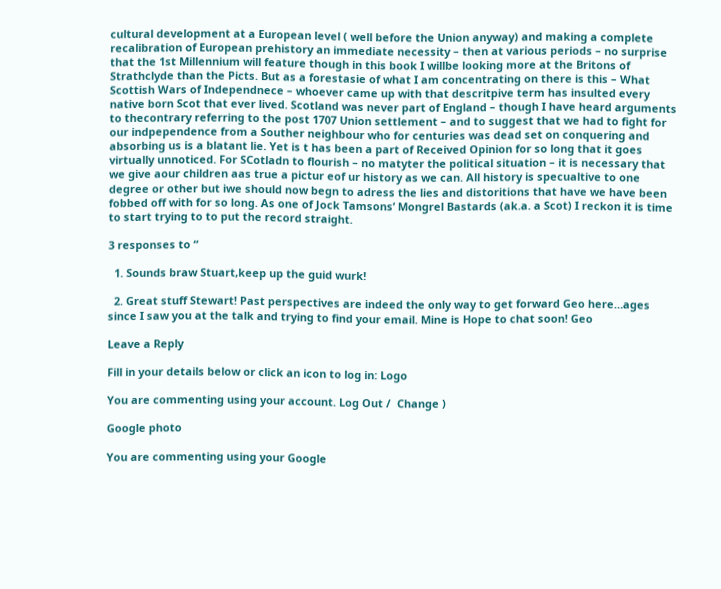cultural development at a European level ( well before the Union anyway) and making a complete recalibration of European prehistory an immediate necessity – then at various periods – no surprise that the 1st Millennium will feature though in this book I willbe looking more at the Britons of Strathclyde than the Picts. But as a forestasie of what I am concentrating on there is this – What Scottish Wars of Independnece – whoever came up with that descritpive term has insulted every native born Scot that ever lived. Scotland was never part of England – though I have heard arguments to thecontrary referring to the post 1707 Union settlement – and to suggest that we had to fight for our indpependence from a Souther neighbour who for centuries was dead set on conquering and absorbing us is a blatant lie. Yet is t has been a part of Received Opinion for so long that it goes virtually unnoticed. For SCotladn to flourish – no matyter the political situation – it is necessary that we give aour children aas true a pictur eof ur history as we can. All history is specualtive to one degree or other but iwe should now begn to adress the lies and distoritions that have we have been fobbed off with for so long. As one of Jock Tamsons’ Mongrel Bastards (ak.a. a Scot) I reckon it is time to start trying to to put the record straight.

3 responses to “

  1. Sounds braw Stuart,keep up the guid wurk!

  2. Great stuff Stewart! Past perspectives are indeed the only way to get forward Geo here…ages since I saw you at the talk and trying to find your email. Mine is Hope to chat soon! Geo

Leave a Reply

Fill in your details below or click an icon to log in: Logo

You are commenting using your account. Log Out /  Change )

Google photo

You are commenting using your Google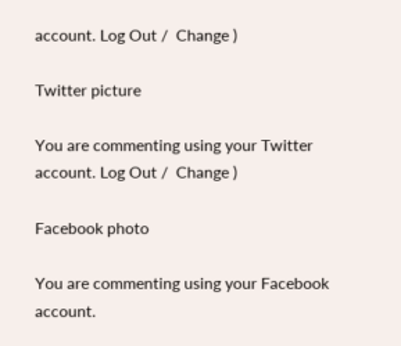account. Log Out /  Change )

Twitter picture

You are commenting using your Twitter account. Log Out /  Change )

Facebook photo

You are commenting using your Facebook account.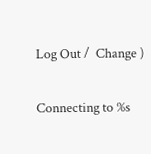Log Out /  Change )

Connecting to %s